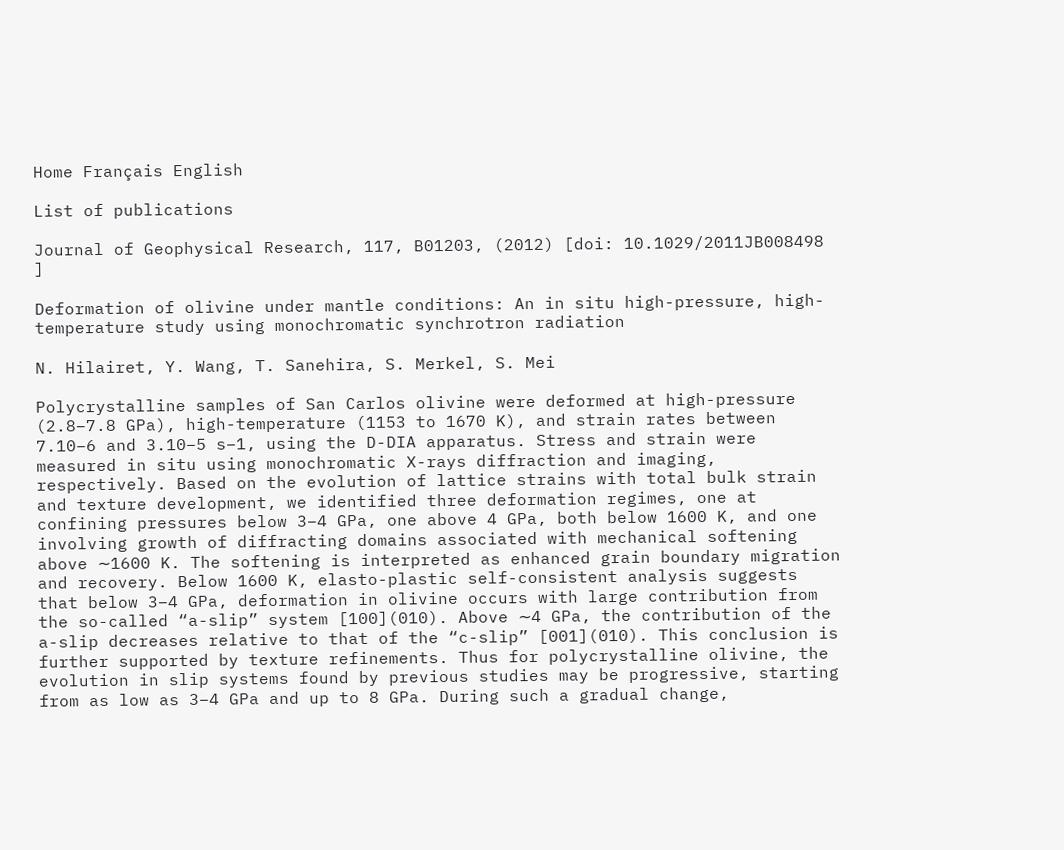Home Français English

List of publications

Journal of Geophysical Research, 117, B01203, (2012) [doi: 10.1029/2011JB008498 ]

Deformation of olivine under mantle conditions: An in situ high-pressure, high-temperature study using monochromatic synchrotron radiation

N. Hilairet, Y. Wang, T. Sanehira, S. Merkel, S. Mei

Polycrystalline samples of San Carlos olivine were deformed at high-pressure (2.8–7.8 GPa), high-temperature (1153 to 1670 K), and strain rates between 7.10−6 and 3.10−5 s−1, using the D-DIA apparatus. Stress and strain were measured in situ using monochromatic X-rays diffraction and imaging, respectively. Based on the evolution of lattice strains with total bulk strain and texture development, we identified three deformation regimes, one at confining pressures below 3–4 GPa, one above 4 GPa, both below 1600 K, and one involving growth of diffracting domains associated with mechanical softening above ∼1600 K. The softening is interpreted as enhanced grain boundary migration and recovery. Below 1600 K, elasto-plastic self-consistent analysis suggests that below 3–4 GPa, deformation in olivine occurs with large contribution from the so-called “a-slip” system [100](010). Above ∼4 GPa, the contribution of the a-slip decreases relative to that of the “c-slip” [001](010). This conclusion is further supported by texture refinements. Thus for polycrystalline olivine, the evolution in slip systems found by previous studies may be progressive, starting from as low as 3–4 GPa and up to 8 GPa. During such a gradual change,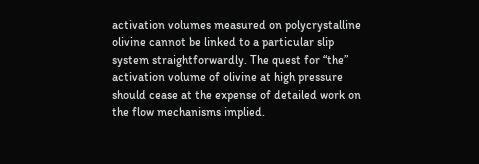activation volumes measured on polycrystalline olivine cannot be linked to a particular slip system straightforwardly. The quest for “the” activation volume of olivine at high pressure should cease at the expense of detailed work on the flow mechanisms implied.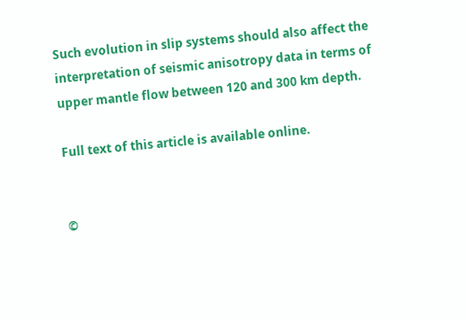Such evolution in slip systems should also affect the interpretation of seismic anisotropy data in terms of upper mantle flow between 120 and 300 km depth.

Full text of this article is available online.


©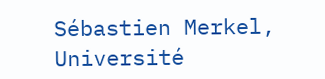Sébastien Merkel, Université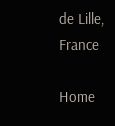de Lille, France

Home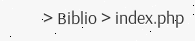> Biblio > index.php